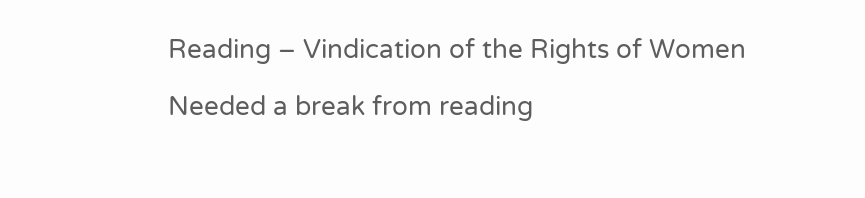Reading – Vindication of the Rights of Women

Needed a break from reading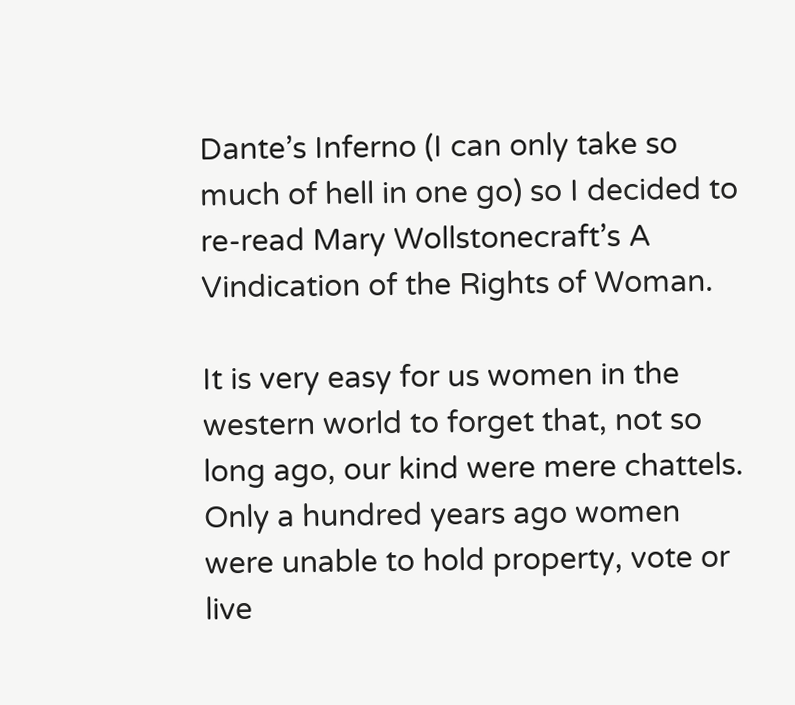Dante’s Inferno (I can only take so much of hell in one go) so I decided to re-read Mary Wollstonecraft’s A Vindication of the Rights of Woman.

It is very easy for us women in the western world to forget that, not so long ago, our kind were mere chattels. Only a hundred years ago women were unable to hold property, vote or live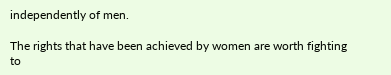independently of men.

The rights that have been achieved by women are worth fighting to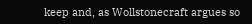keep and, as Wollstonecraft argues so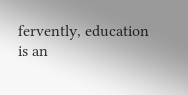fervently, education is an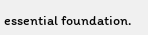essential foundation.